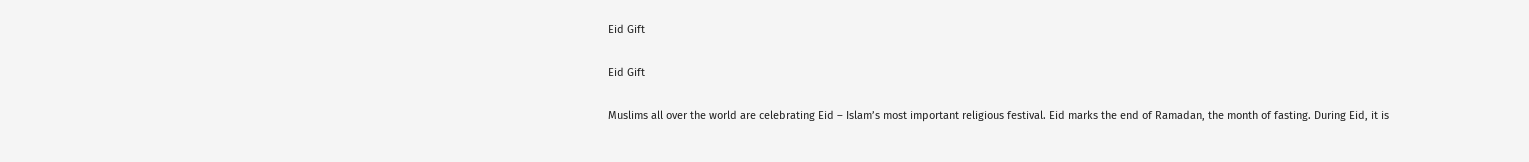Eid Gift

Eid Gift

Muslims all over the world are celebrating Eid – Islam’s most important religious festival. Eid marks the end of Ramadan, the month of fasting. During Eid, it is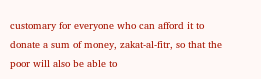customary for everyone who can afford it to donate a sum of money, zakat-al-fitr, so that the poor will also be able to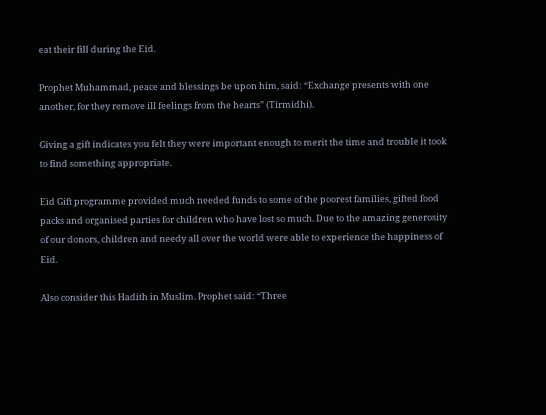eat their fill during the Eid.

Prophet Muhammad, peace and blessings be upon him, said: “Exchange presents with one another, for they remove ill feelings from the hearts” (Tirmidhi).

Giving a gift indicates you felt they were important enough to merit the time and trouble it took to find something appropriate.

Eid Gift programme provided much needed funds to some of the poorest families, gifted food packs and organised parties for children who have lost so much. Due to the amazing generosity of our donors, children and needy all over the world were able to experience the happiness of Eid.

Also consider this Hadith in Muslim. Prophet said: “Three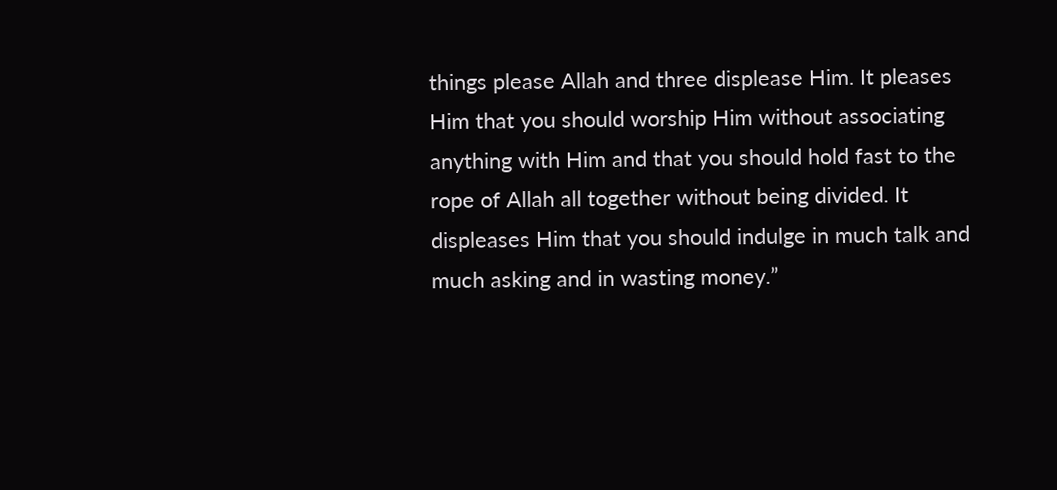things please Allah and three displease Him. It pleases Him that you should worship Him without associating anything with Him and that you should hold fast to the rope of Allah all together without being divided. It displeases Him that you should indulge in much talk and much asking and in wasting money.”